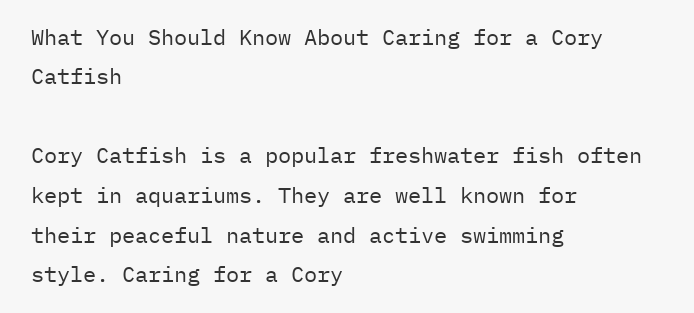What You Should Know About Caring for a Cory Catfish

Cory Catfish is a popular freshwater fish often kept in aquariums. They are well known for their peaceful nature and active swimming style. Caring for a Cory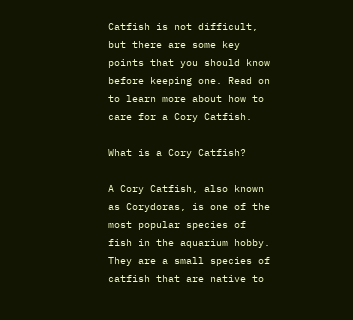Catfish is not difficult, but there are some key points that you should know before keeping one. Read on to learn more about how to care for a Cory Catfish.

What is a Cory Catfish?

A Cory Catfish, also known as Corydoras, is one of the most popular species of fish in the aquarium hobby. They are a small species of catfish that are native to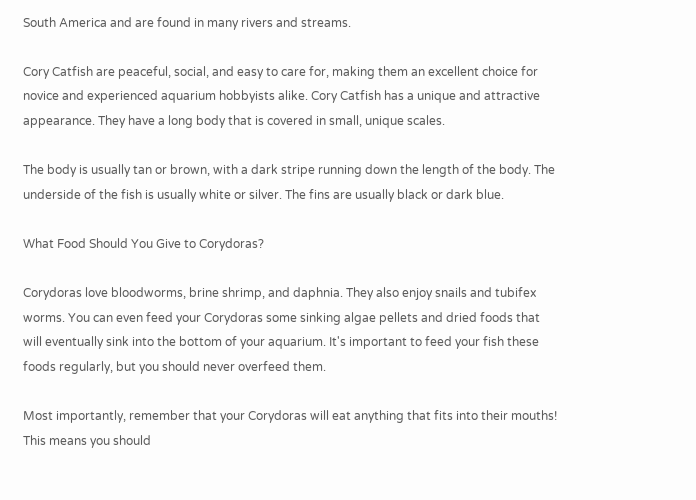South America and are found in many rivers and streams.

Cory Catfish are peaceful, social, and easy to care for, making them an excellent choice for novice and experienced aquarium hobbyists alike. Cory Catfish has a unique and attractive appearance. They have a long body that is covered in small, unique scales.

The body is usually tan or brown, with a dark stripe running down the length of the body. The underside of the fish is usually white or silver. The fins are usually black or dark blue.

What Food Should You Give to Corydoras?

Corydoras love bloodworms, brine shrimp, and daphnia. They also enjoy snails and tubifex worms. You can even feed your Corydoras some sinking algae pellets and dried foods that will eventually sink into the bottom of your aquarium. It's important to feed your fish these foods regularly, but you should never overfeed them.

Most importantly, remember that your Corydoras will eat anything that fits into their mouths! This means you should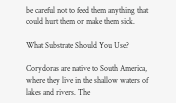be careful not to feed them anything that could hurt them or make them sick.

What Substrate Should You Use?

Corydoras are native to South America, where they live in the shallow waters of lakes and rivers. The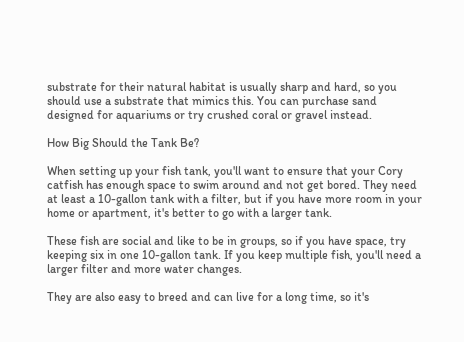substrate for their natural habitat is usually sharp and hard, so you should use a substrate that mimics this. You can purchase sand designed for aquariums or try crushed coral or gravel instead.

How Big Should the Tank Be?

When setting up your fish tank, you'll want to ensure that your Cory catfish has enough space to swim around and not get bored. They need at least a 10-gallon tank with a filter, but if you have more room in your home or apartment, it's better to go with a larger tank.

These fish are social and like to be in groups, so if you have space, try keeping six in one 10-gallon tank. If you keep multiple fish, you'll need a larger filter and more water changes.

They are also easy to breed and can live for a long time, so it's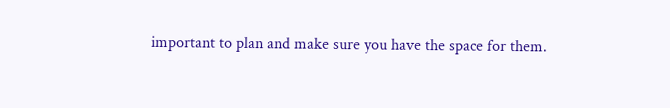important to plan and make sure you have the space for them.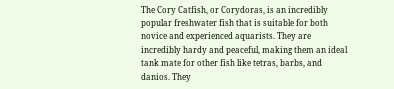The Cory Catfish, or Corydoras, is an incredibly popular freshwater fish that is suitable for both novice and experienced aquarists. They are incredibly hardy and peaceful, making them an ideal tank mate for other fish like tetras, barbs, and danios. They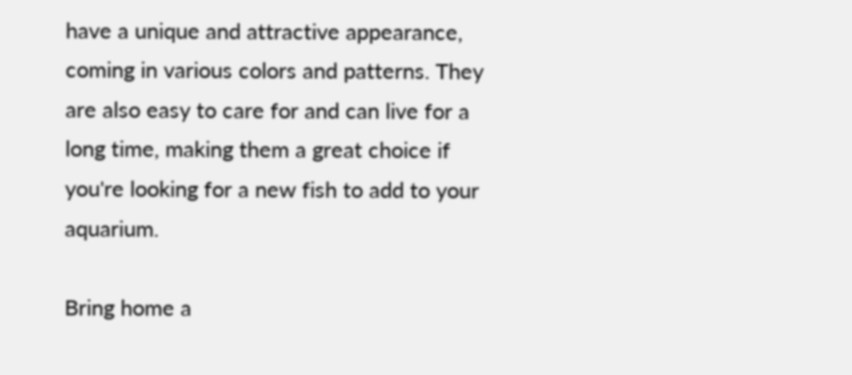have a unique and attractive appearance, coming in various colors and patterns. They are also easy to care for and can live for a long time, making them a great choice if you're looking for a new fish to add to your aquarium.

Bring home a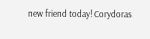new friend today! Corydoras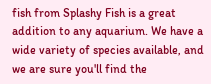fish from Splashy Fish is a great addition to any aquarium. We have a wide variety of species available, and we are sure you'll find the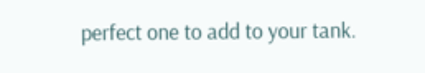perfect one to add to your tank.